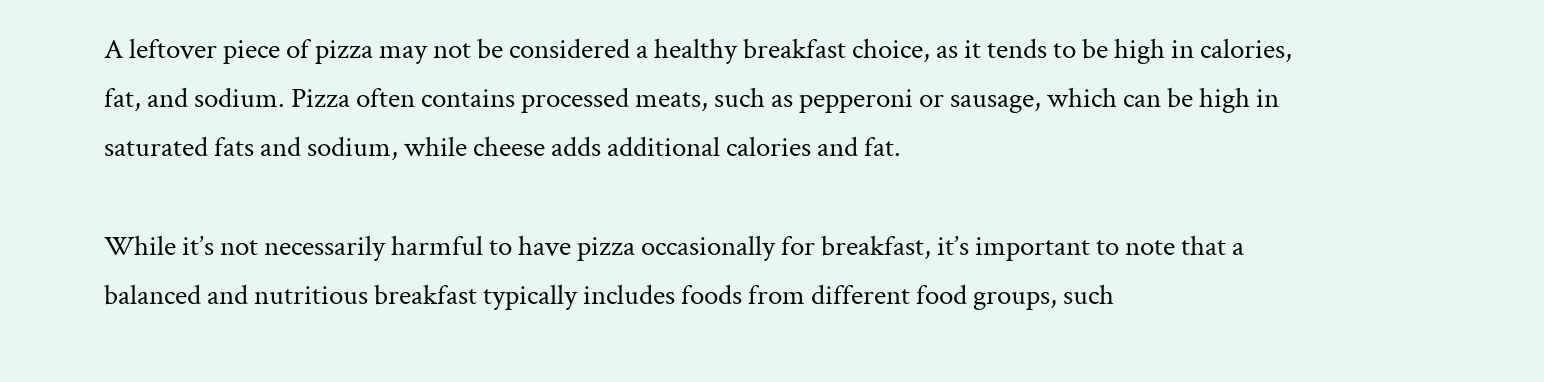A leftover piece of pizza may not be considered a healthy breakfast choice, as it tends to be high in calories, fat, and sodium. Pizza often contains processed meats, such as pepperoni or sausage, which can be high in saturated fats and sodium, while cheese adds additional calories and fat.

While it’s not necessarily harmful to have pizza occasionally for breakfast, it’s important to note that a balanced and nutritious breakfast typically includes foods from different food groups, such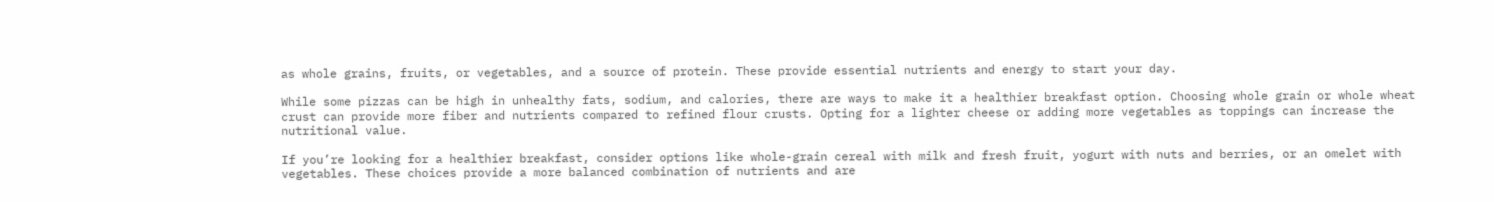as whole grains, fruits, or vegetables, and a source of protein. These provide essential nutrients and energy to start your day.

While some pizzas can be high in unhealthy fats, sodium, and calories, there are ways to make it a healthier breakfast option. Choosing whole grain or whole wheat crust can provide more fiber and nutrients compared to refined flour crusts. Opting for a lighter cheese or adding more vegetables as toppings can increase the nutritional value.

If you’re looking for a healthier breakfast, consider options like whole-grain cereal with milk and fresh fruit, yogurt with nuts and berries, or an omelet with vegetables. These choices provide a more balanced combination of nutrients and are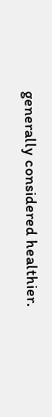generally considered healthier.